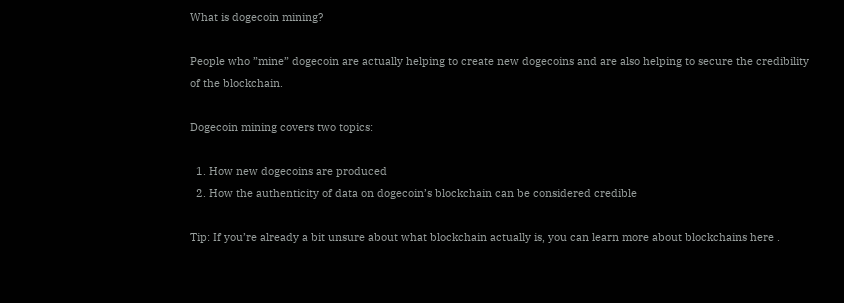What is dogecoin mining?

People who ”mine” dogecoin are actually helping to create new dogecoins and are also helping to secure the credibility of the blockchain.

Dogecoin mining covers two topics:

  1. How new dogecoins are produced
  2. How the authenticity of data on dogecoin’s blockchain can be considered credible

Tip: If you’re already a bit unsure about what blockchain actually is, you can learn more about blockchains here .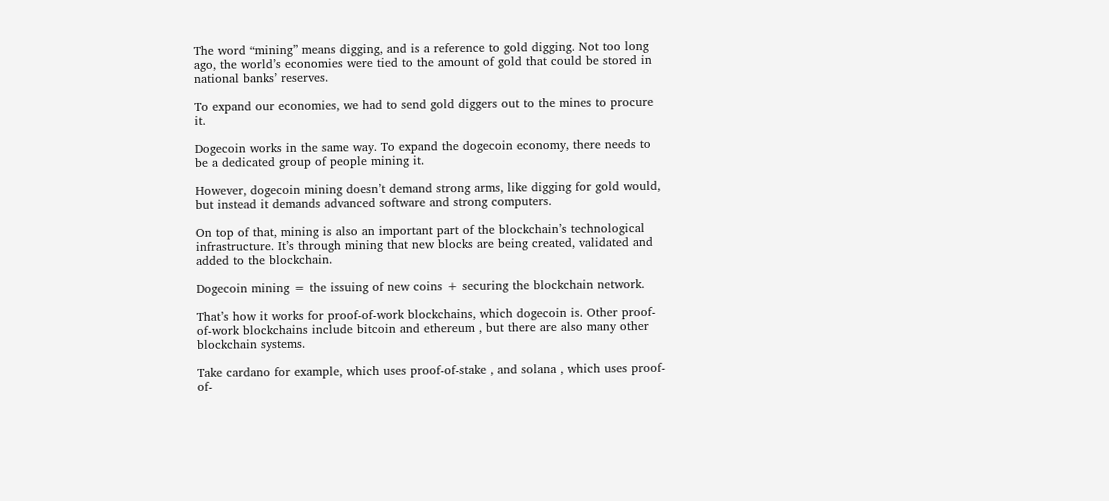The word “mining” means digging, and is a reference to gold digging. Not too long ago, the world’s economies were tied to the amount of gold that could be stored in national banks’ reserves.

To expand our economies, we had to send gold diggers out to the mines to procure it.

Dogecoin works in the same way. To expand the dogecoin economy, there needs to be a dedicated group of people mining it.

However, dogecoin mining doesn’t demand strong arms, like digging for gold would, but instead it demands advanced software and strong computers.

On top of that, mining is also an important part of the blockchain’s technological infrastructure. It’s through mining that new blocks are being created, validated and added to the blockchain.

Dogecoin mining = the issuing of new coins + securing the blockchain network.

That’s how it works for proof-of-work blockchains, which dogecoin is. Other proof-of-work blockchains include bitcoin and ethereum , but there are also many other blockchain systems.

Take cardano for example, which uses proof-of-stake , and solana , which uses proof-of-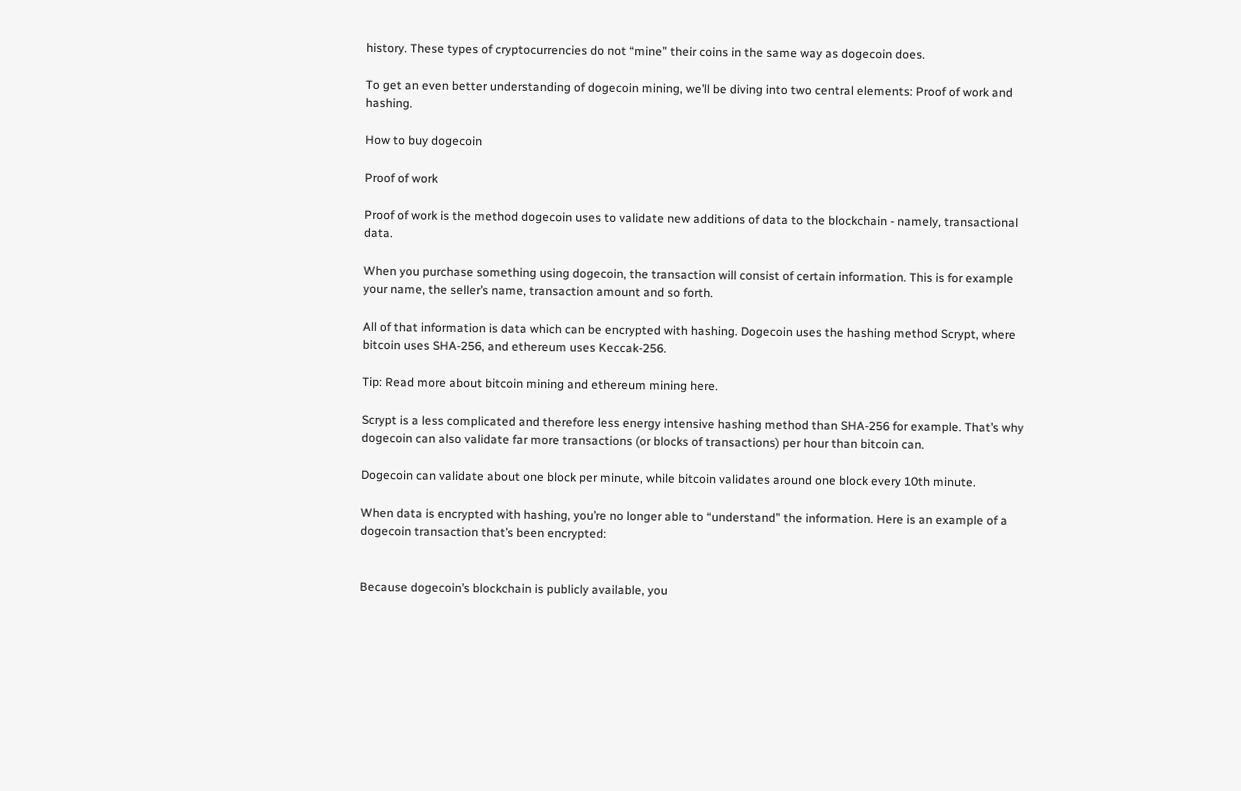history. These types of cryptocurrencies do not “mine” their coins in the same way as dogecoin does.

To get an even better understanding of dogecoin mining, we’ll be diving into two central elements: Proof of work and hashing.

How to buy dogecoin

Proof of work

Proof of work is the method dogecoin uses to validate new additions of data to the blockchain - namely, transactional data.

When you purchase something using dogecoin, the transaction will consist of certain information. This is for example your name, the seller’s name, transaction amount and so forth.

All of that information is data which can be encrypted with hashing. Dogecoin uses the hashing method Scrypt, where bitcoin uses SHA-256, and ethereum uses Keccak-256.

Tip: Read more about bitcoin mining and ethereum mining here.

Scrypt is a less complicated and therefore less energy intensive hashing method than SHA-256 for example. That’s why dogecoin can also validate far more transactions (or blocks of transactions) per hour than bitcoin can.

Dogecoin can validate about one block per minute, while bitcoin validates around one block every 10th minute.

When data is encrypted with hashing, you’re no longer able to “understand” the information. Here is an example of a dogecoin transaction that’s been encrypted:


Because dogecoin’s blockchain is publicly available, you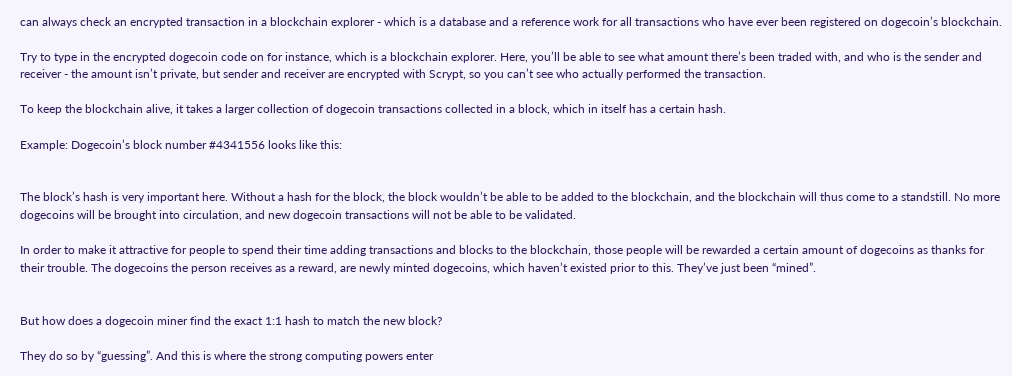can always check an encrypted transaction in a blockchain explorer - which is a database and a reference work for all transactions who have ever been registered on dogecoin’s blockchain.

Try to type in the encrypted dogecoin code on for instance, which is a blockchain explorer. Here, you’ll be able to see what amount there’s been traded with, and who is the sender and receiver - the amount isn’t private, but sender and receiver are encrypted with Scrypt, so you can’t see who actually performed the transaction.

To keep the blockchain alive, it takes a larger collection of dogecoin transactions collected in a block, which in itself has a certain hash.

Example: Dogecoin’s block number #4341556 looks like this:


The block’s hash is very important here. Without a hash for the block, the block wouldn’t be able to be added to the blockchain, and the blockchain will thus come to a standstill. No more dogecoins will be brought into circulation, and new dogecoin transactions will not be able to be validated.

In order to make it attractive for people to spend their time adding transactions and blocks to the blockchain, those people will be rewarded a certain amount of dogecoins as thanks for their trouble. The dogecoins the person receives as a reward, are newly minted dogecoins, which haven’t existed prior to this. They’ve just been “mined”.


But how does a dogecoin miner find the exact 1:1 hash to match the new block?

They do so by “guessing”. And this is where the strong computing powers enter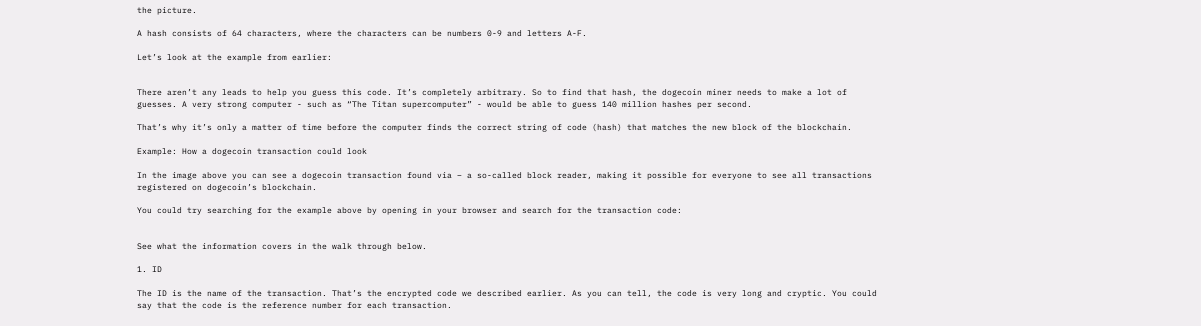the picture.

A hash consists of 64 characters, where the characters can be numbers 0-9 and letters A-F.

Let’s look at the example from earlier:


There aren’t any leads to help you guess this code. It’s completely arbitrary. So to find that hash, the dogecoin miner needs to make a lot of guesses. A very strong computer - such as “The Titan supercomputer” - would be able to guess 140 million hashes per second.

That’s why it’s only a matter of time before the computer finds the correct string of code (hash) that matches the new block of the blockchain.

Example: How a dogecoin transaction could look

In the image above you can see a dogecoin transaction found via – a so-called block reader, making it possible for everyone to see all transactions registered on dogecoin’s blockchain.

You could try searching for the example above by opening in your browser and search for the transaction code:


See what the information covers in the walk through below.

1. ID

The ID is the name of the transaction. That’s the encrypted code we described earlier. As you can tell, the code is very long and cryptic. You could say that the code is the reference number for each transaction.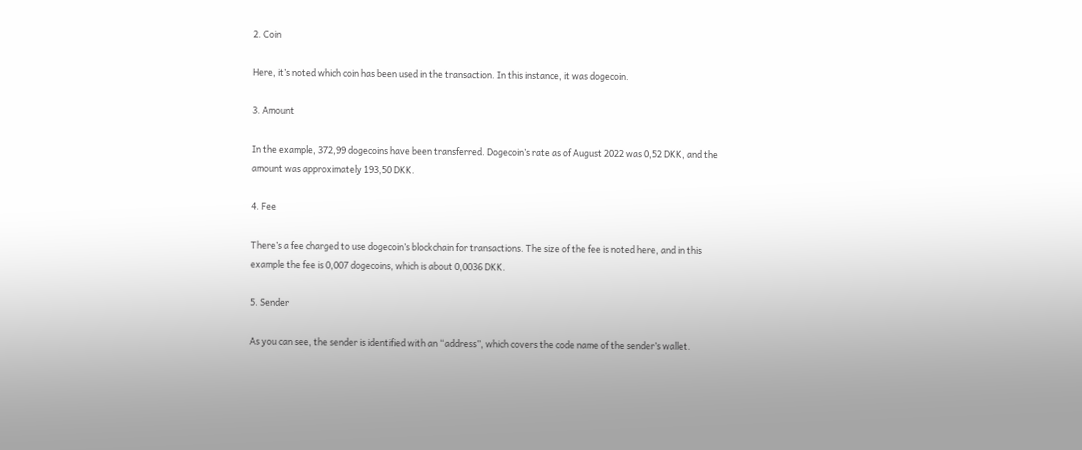2. Coin

Here, it’s noted which coin has been used in the transaction. In this instance, it was dogecoin.

3. Amount

In the example, 372,99 dogecoins have been transferred. Dogecoin’s rate as of August 2022 was 0,52 DKK, and the amount was approximately 193,50 DKK.

4. Fee

There’s a fee charged to use dogecoin’s blockchain for transactions. The size of the fee is noted here, and in this example the fee is 0,007 dogecoins, which is about 0,0036 DKK.

5. Sender

As you can see, the sender is identified with an “address”, which covers the code name of the sender’s wallet.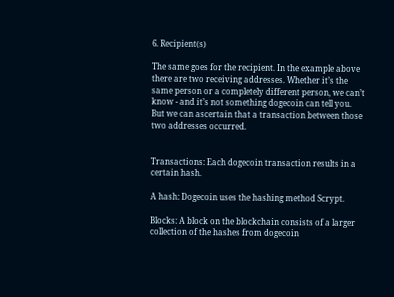6. Recipient(s)

The same goes for the recipient. In the example above there are two receiving addresses. Whether it’s the same person or a completely different person, we can’t know - and it’s not something dogecoin can tell you. But we can ascertain that a transaction between those two addresses occurred.


Transactions: Each dogecoin transaction results in a certain hash.

A hash: Dogecoin uses the hashing method Scrypt.

Blocks: A block on the blockchain consists of a larger collection of the hashes from dogecoin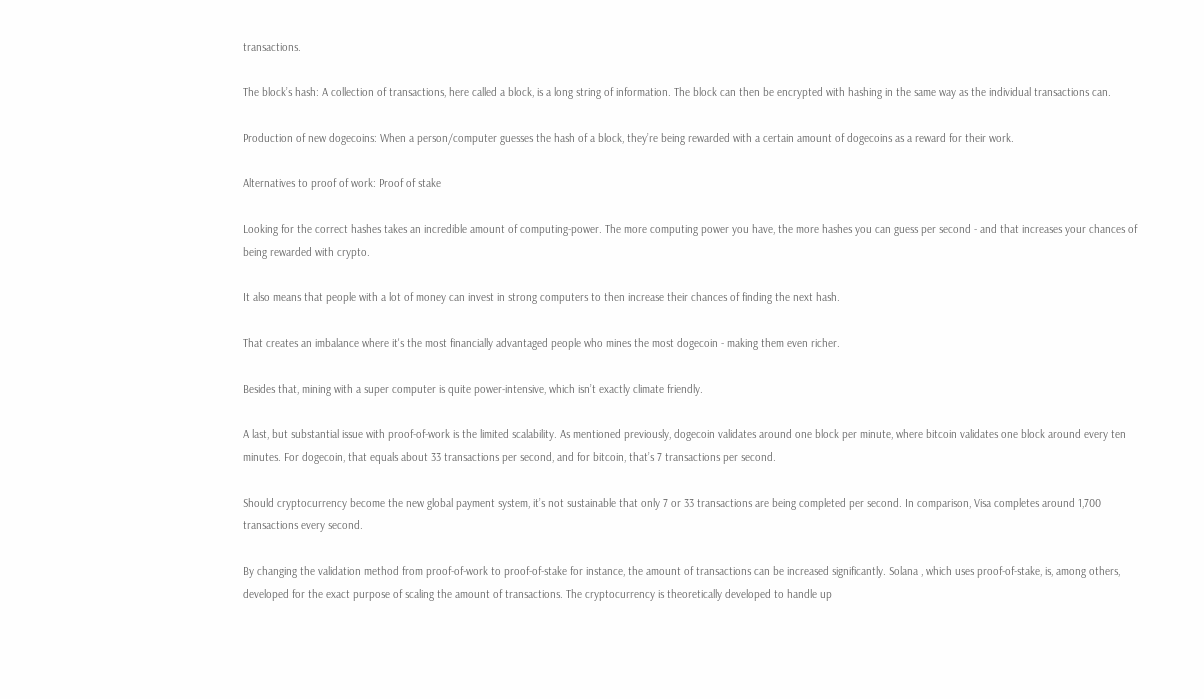transactions.

The block’s hash: A collection of transactions, here called a block, is a long string of information. The block can then be encrypted with hashing in the same way as the individual transactions can.

Production of new dogecoins: When a person/computer guesses the hash of a block, they’re being rewarded with a certain amount of dogecoins as a reward for their work.

Alternatives to proof of work: Proof of stake

Looking for the correct hashes takes an incredible amount of computing-power. The more computing power you have, the more hashes you can guess per second - and that increases your chances of being rewarded with crypto.

It also means that people with a lot of money can invest in strong computers to then increase their chances of finding the next hash.

That creates an imbalance where it's the most financially advantaged people who mines the most dogecoin - making them even richer.

Besides that, mining with a super computer is quite power-intensive, which isn’t exactly climate friendly.

A last, but substantial issue with proof-of-work is the limited scalability. As mentioned previously, dogecoin validates around one block per minute, where bitcoin validates one block around every ten minutes. For dogecoin, that equals about 33 transactions per second, and for bitcoin, that’s 7 transactions per second.

Should cryptocurrency become the new global payment system, it’s not sustainable that only 7 or 33 transactions are being completed per second. In comparison, Visa completes around 1,700 transactions every second.

By changing the validation method from proof-of-work to proof-of-stake for instance, the amount of transactions can be increased significantly. Solana , which uses proof-of-stake, is, among others, developed for the exact purpose of scaling the amount of transactions. The cryptocurrency is theoretically developed to handle up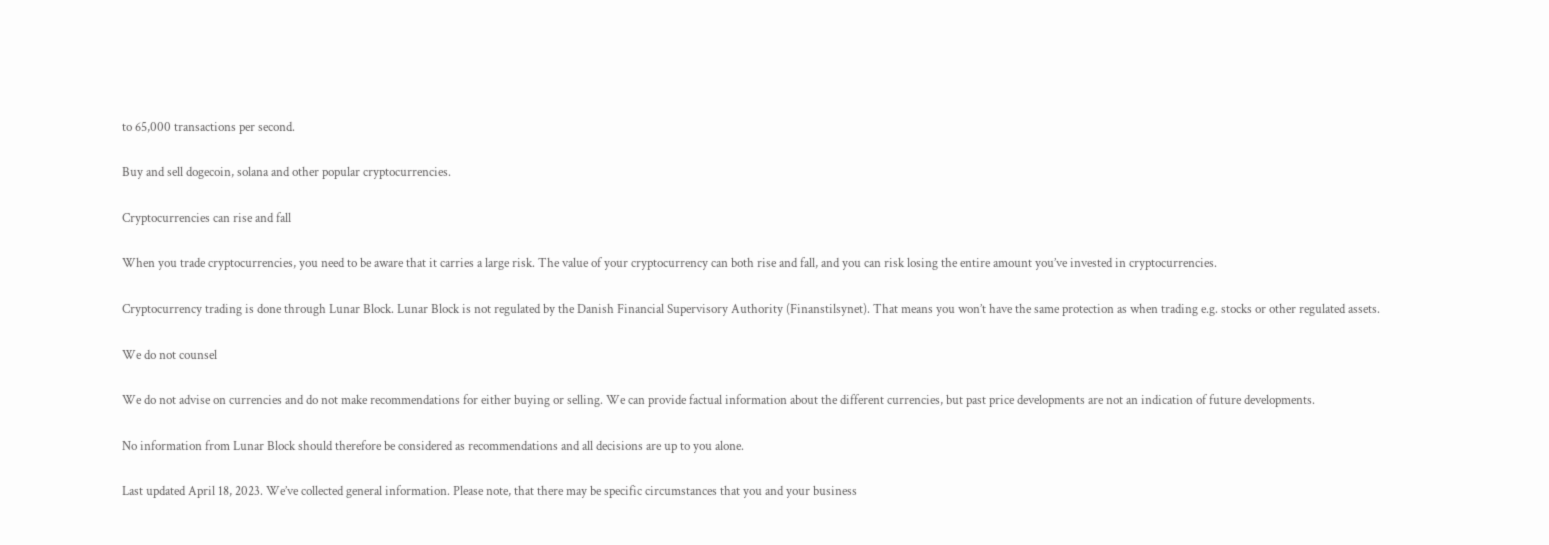to 65,000 transactions per second.

Buy and sell dogecoin, solana and other popular cryptocurrencies.

Cryptocurrencies can rise and fall

When you trade cryptocurrencies, you need to be aware that it carries a large risk. The value of your cryptocurrency can both rise and fall, and you can risk losing the entire amount you’ve invested in cryptocurrencies.

Cryptocurrency trading is done through Lunar Block. Lunar Block is not regulated by the Danish Financial Supervisory Authority (Finanstilsynet). That means you won’t have the same protection as when trading e.g. stocks or other regulated assets.

We do not counsel

We do not advise on currencies and do not make recommendations for either buying or selling. We can provide factual information about the different currencies, but past price developments are not an indication of future developments.

No information from Lunar Block should therefore be considered as recommendations and all decisions are up to you alone.

Last updated April 18, 2023. We’ve collected general information. Please note, that there may be specific circumstances that you and your business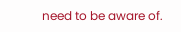need to be aware of.